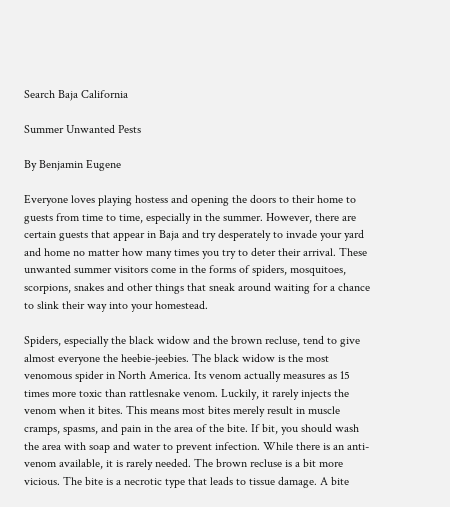Search Baja California

Summer Unwanted Pests

By Benjamin Eugene

Everyone loves playing hostess and opening the doors to their home to guests from time to time, especially in the summer. However, there are certain guests that appear in Baja and try desperately to invade your yard and home no matter how many times you try to deter their arrival. These unwanted summer visitors come in the forms of spiders, mosquitoes, scorpions, snakes and other things that sneak around waiting for a chance to slink their way into your homestead.

Spiders, especially the black widow and the brown recluse, tend to give almost everyone the heebie-jeebies. The black widow is the most venomous spider in North America. Its venom actually measures as 15 times more toxic than rattlesnake venom. Luckily, it rarely injects the venom when it bites. This means most bites merely result in muscle cramps, spasms, and pain in the area of the bite. If bit, you should wash the area with soap and water to prevent infection. While there is an anti-venom available, it is rarely needed. The brown recluse is a bit more vicious. The bite is a necrotic type that leads to tissue damage. A bite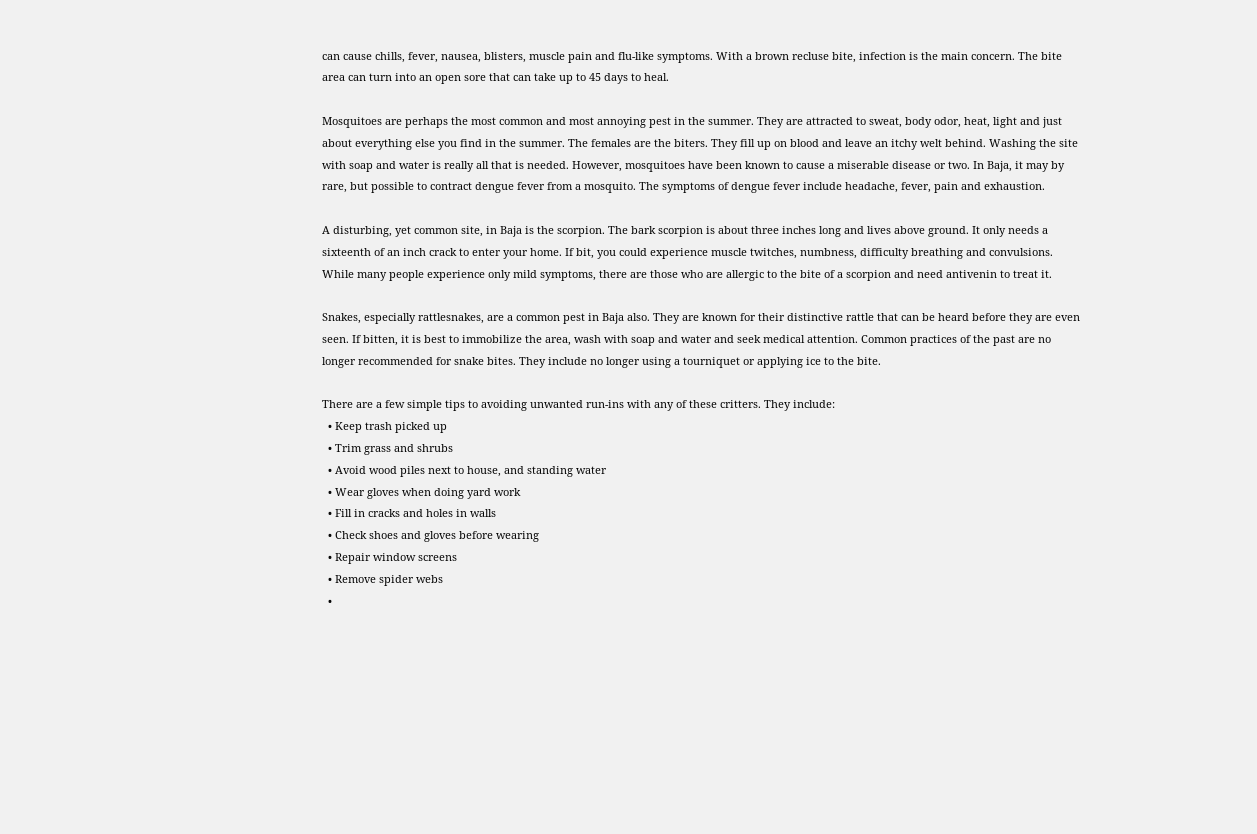can cause chills, fever, nausea, blisters, muscle pain and flu-like symptoms. With a brown recluse bite, infection is the main concern. The bite area can turn into an open sore that can take up to 45 days to heal.

Mosquitoes are perhaps the most common and most annoying pest in the summer. They are attracted to sweat, body odor, heat, light and just about everything else you find in the summer. The females are the biters. They fill up on blood and leave an itchy welt behind. Washing the site with soap and water is really all that is needed. However, mosquitoes have been known to cause a miserable disease or two. In Baja, it may by rare, but possible to contract dengue fever from a mosquito. The symptoms of dengue fever include headache, fever, pain and exhaustion.

A disturbing, yet common site, in Baja is the scorpion. The bark scorpion is about three inches long and lives above ground. It only needs a sixteenth of an inch crack to enter your home. If bit, you could experience muscle twitches, numbness, difficulty breathing and convulsions. While many people experience only mild symptoms, there are those who are allergic to the bite of a scorpion and need antivenin to treat it.

Snakes, especially rattlesnakes, are a common pest in Baja also. They are known for their distinctive rattle that can be heard before they are even seen. If bitten, it is best to immobilize the area, wash with soap and water and seek medical attention. Common practices of the past are no longer recommended for snake bites. They include no longer using a tourniquet or applying ice to the bite.

There are a few simple tips to avoiding unwanted run-ins with any of these critters. They include:
  • Keep trash picked up
  • Trim grass and shrubs
  • Avoid wood piles next to house, and standing water
  • Wear gloves when doing yard work
  • Fill in cracks and holes in walls
  • Check shoes and gloves before wearing
  • Repair window screens
  • Remove spider webs
  •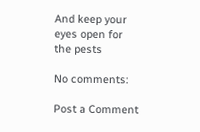And keep your eyes open for the pests

No comments:

Post a Comment